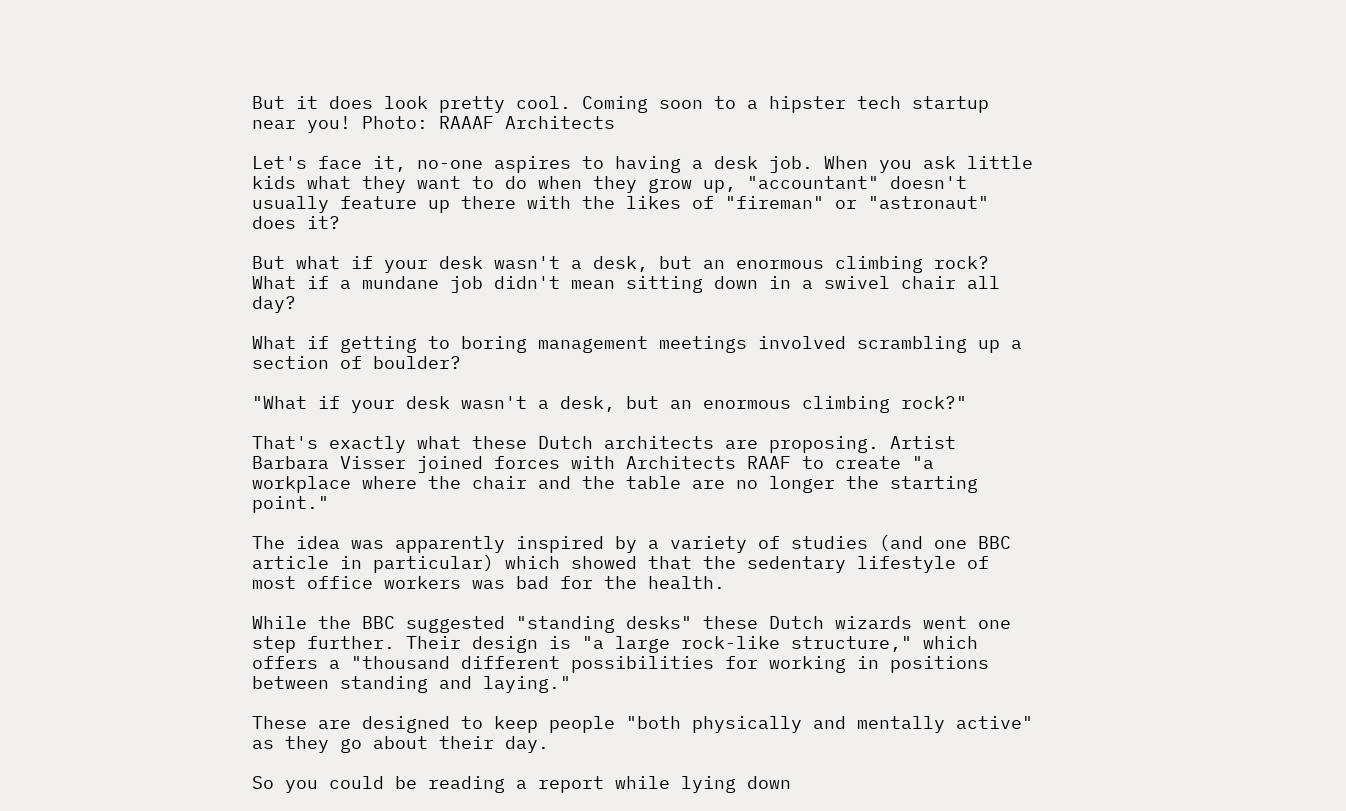But it does look pretty cool. Coming soon to a hipster tech startup near you! Photo: RAAAF Architects

Let's face it, no-one aspires to having a desk job. When you ask little kids what they want to do when they grow up, "accountant" doesn't usually feature up there with the likes of "fireman" or "astronaut" does it?

But what if your desk wasn't a desk, but an enormous climbing rock? What if a mundane job didn't mean sitting down in a swivel chair all day?

What if getting to boring management meetings involved scrambling up a section of boulder?

"What if your desk wasn't a desk, but an enormous climbing rock?"

That's exactly what these Dutch architects are proposing. Artist Barbara Visser joined forces with Architects RAAF to create "a workplace where the chair and the table are no longer the starting point."

The idea was apparently inspired by a variety of studies (and one BBC article in particular) which showed that the sedentary lifestyle of most office workers was bad for the health.

While the BBC suggested "standing desks" these Dutch wizards went one step further. Their design is "a large rock-like structure," which offers a "thousand different possibilities for working in positions between standing and laying."

These are designed to keep people "both physically and mentally active" as they go about their day.

So you could be reading a report while lying down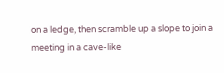on a ledge, then scramble up a slope to join a meeting in a cave-like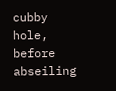cubby hole, before abseiling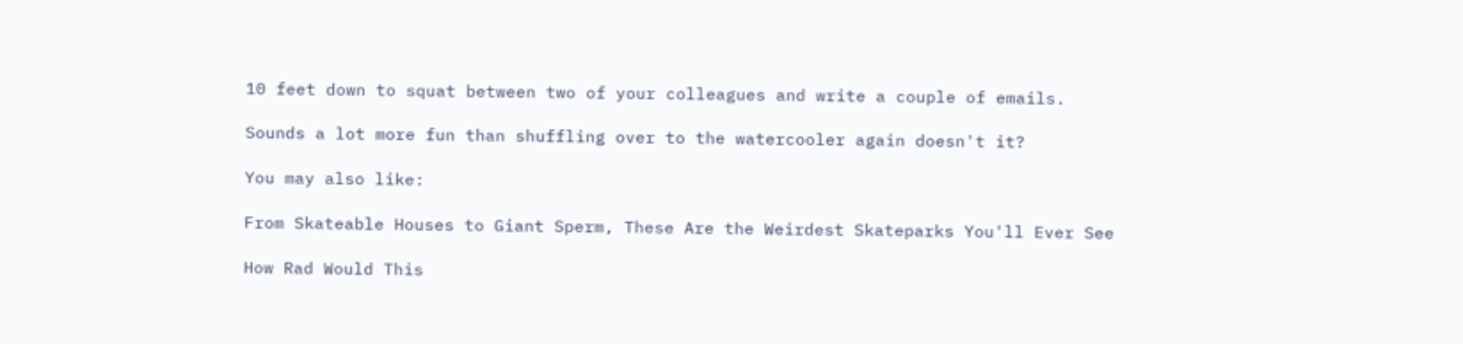10 feet down to squat between two of your colleagues and write a couple of emails.

Sounds a lot more fun than shuffling over to the watercooler again doesn't it?

You may also like:

From Skateable Houses to Giant Sperm, These Are the Weirdest Skateparks You'll Ever See

How Rad Would This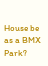House be as a BMX Park?